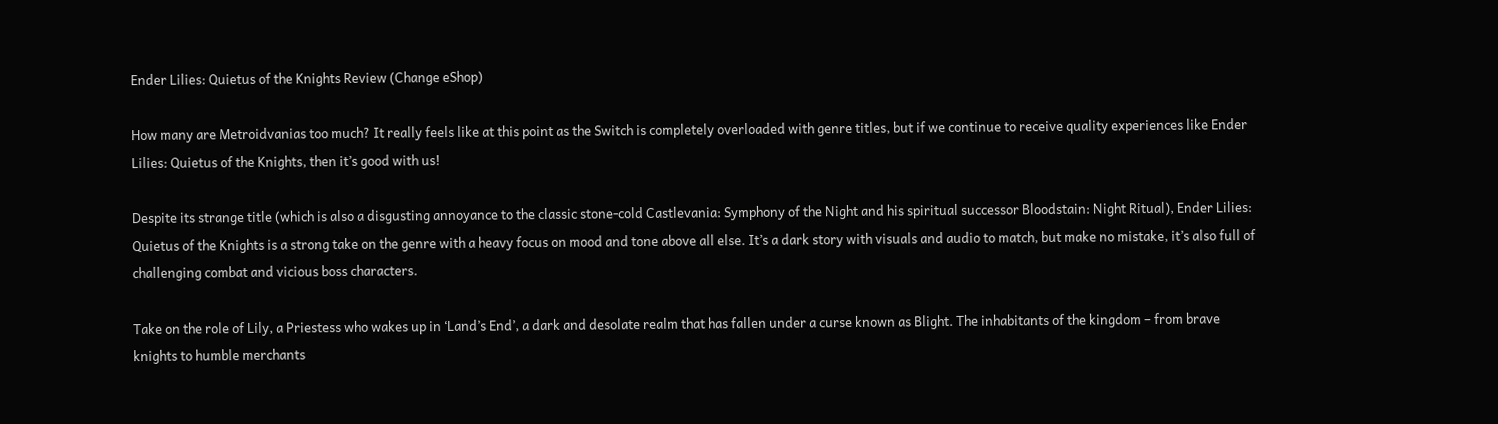Ender Lilies: Quietus of the Knights Review (Change eShop)

How many are Metroidvanias too much? It really feels like at this point as the Switch is completely overloaded with genre titles, but if we continue to receive quality experiences like Ender Lilies: Quietus of the Knights, then it’s good with us!

Despite its strange title (which is also a disgusting annoyance to the classic stone-cold Castlevania: Symphony of the Night and his spiritual successor Bloodstain: Night Ritual), Ender Lilies: Quietus of the Knights is a strong take on the genre with a heavy focus on mood and tone above all else. It’s a dark story with visuals and audio to match, but make no mistake, it’s also full of challenging combat and vicious boss characters.

Take on the role of Lily, a Priestess who wakes up in ‘Land’s End’, a dark and desolate realm that has fallen under a curse known as Blight. The inhabitants of the kingdom – from brave knights to humble merchants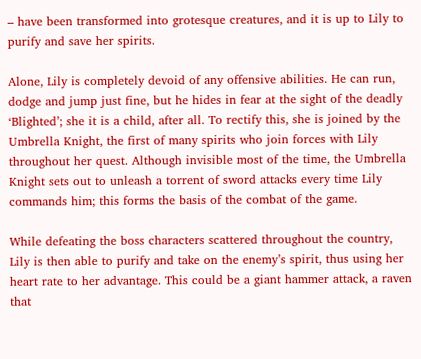– have been transformed into grotesque creatures, and it is up to Lily to purify and save her spirits.

Alone, Lily is completely devoid of any offensive abilities. He can run, dodge and jump just fine, but he hides in fear at the sight of the deadly ‘Blighted’; she it is a child, after all. To rectify this, she is joined by the Umbrella Knight, the first of many spirits who join forces with Lily throughout her quest. Although invisible most of the time, the Umbrella Knight sets out to unleash a torrent of sword attacks every time Lily commands him; this forms the basis of the combat of the game.

While defeating the boss characters scattered throughout the country, Lily is then able to purify and take on the enemy’s spirit, thus using her heart rate to her advantage. This could be a giant hammer attack, a raven that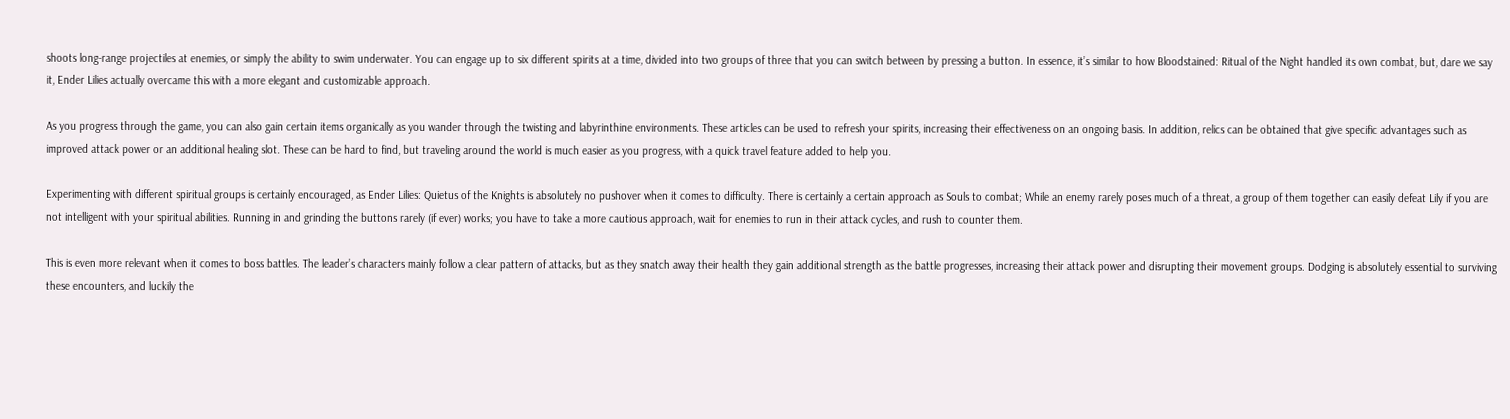shoots long-range projectiles at enemies, or simply the ability to swim underwater. You can engage up to six different spirits at a time, divided into two groups of three that you can switch between by pressing a button. In essence, it’s similar to how Bloodstained: Ritual of the Night handled its own combat, but, dare we say it, Ender Lilies actually overcame this with a more elegant and customizable approach.

As you progress through the game, you can also gain certain items organically as you wander through the twisting and labyrinthine environments. These articles can be used to refresh your spirits, increasing their effectiveness on an ongoing basis. In addition, relics can be obtained that give specific advantages such as improved attack power or an additional healing slot. These can be hard to find, but traveling around the world is much easier as you progress, with a quick travel feature added to help you.

Experimenting with different spiritual groups is certainly encouraged, as Ender Lilies: Quietus of the Knights is absolutely no pushover when it comes to difficulty. There is certainly a certain approach as Souls to combat; While an enemy rarely poses much of a threat, a group of them together can easily defeat Lily if you are not intelligent with your spiritual abilities. Running in and grinding the buttons rarely (if ever) works; you have to take a more cautious approach, wait for enemies to run in their attack cycles, and rush to counter them.

This is even more relevant when it comes to boss battles. The leader’s characters mainly follow a clear pattern of attacks, but as they snatch away their health they gain additional strength as the battle progresses, increasing their attack power and disrupting their movement groups. Dodging is absolutely essential to surviving these encounters, and luckily the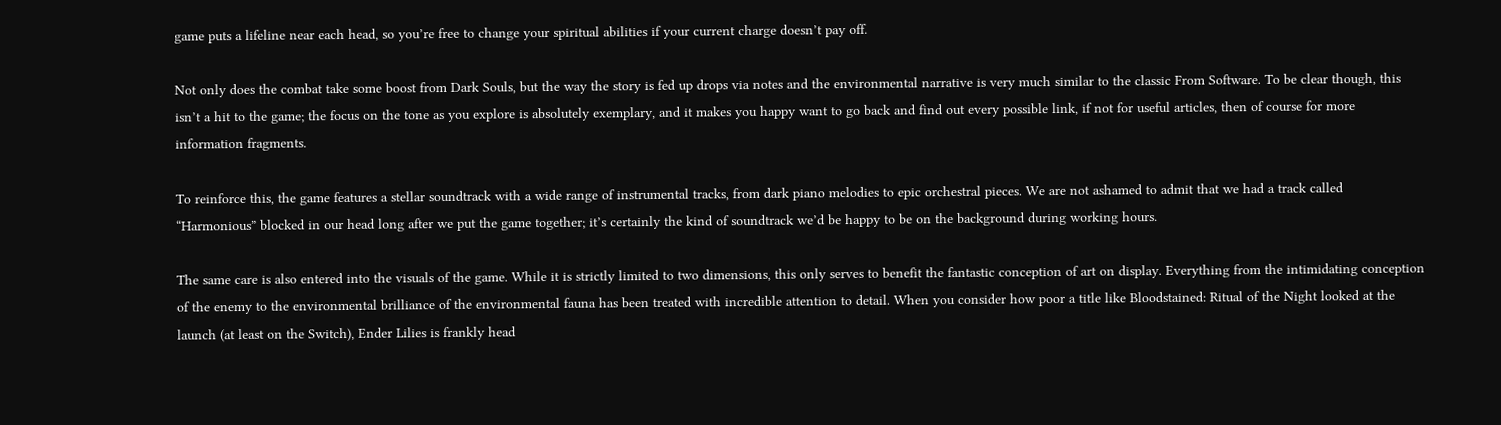game puts a lifeline near each head, so you’re free to change your spiritual abilities if your current charge doesn’t pay off.

Not only does the combat take some boost from Dark Souls, but the way the story is fed up drops via notes and the environmental narrative is very much similar to the classic From Software. To be clear though, this isn’t a hit to the game; the focus on the tone as you explore is absolutely exemplary, and it makes you happy want to go back and find out every possible link, if not for useful articles, then of course for more information fragments.

To reinforce this, the game features a stellar soundtrack with a wide range of instrumental tracks, from dark piano melodies to epic orchestral pieces. We are not ashamed to admit that we had a track called “Harmonious” blocked in our head long after we put the game together; it’s certainly the kind of soundtrack we’d be happy to be on the background during working hours.

The same care is also entered into the visuals of the game. While it is strictly limited to two dimensions, this only serves to benefit the fantastic conception of art on display. Everything from the intimidating conception of the enemy to the environmental brilliance of the environmental fauna has been treated with incredible attention to detail. When you consider how poor a title like Bloodstained: Ritual of the Night looked at the launch (at least on the Switch), Ender Lilies is frankly head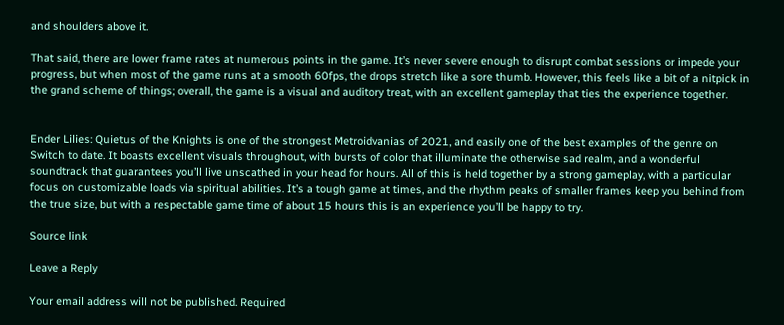and shoulders above it.

That said, there are lower frame rates at numerous points in the game. It’s never severe enough to disrupt combat sessions or impede your progress, but when most of the game runs at a smooth 60fps, the drops stretch like a sore thumb. However, this feels like a bit of a nitpick in the grand scheme of things; overall, the game is a visual and auditory treat, with an excellent gameplay that ties the experience together.


Ender Lilies: Quietus of the Knights is one of the strongest Metroidvanias of 2021, and easily one of the best examples of the genre on Switch to date. It boasts excellent visuals throughout, with bursts of color that illuminate the otherwise sad realm, and a wonderful soundtrack that guarantees you’ll live unscathed in your head for hours. All of this is held together by a strong gameplay, with a particular focus on customizable loads via spiritual abilities. It’s a tough game at times, and the rhythm peaks of smaller frames keep you behind from the true size, but with a respectable game time of about 15 hours this is an experience you’ll be happy to try.

Source link

Leave a Reply

Your email address will not be published. Required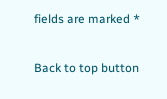fields are marked *

Back to top button